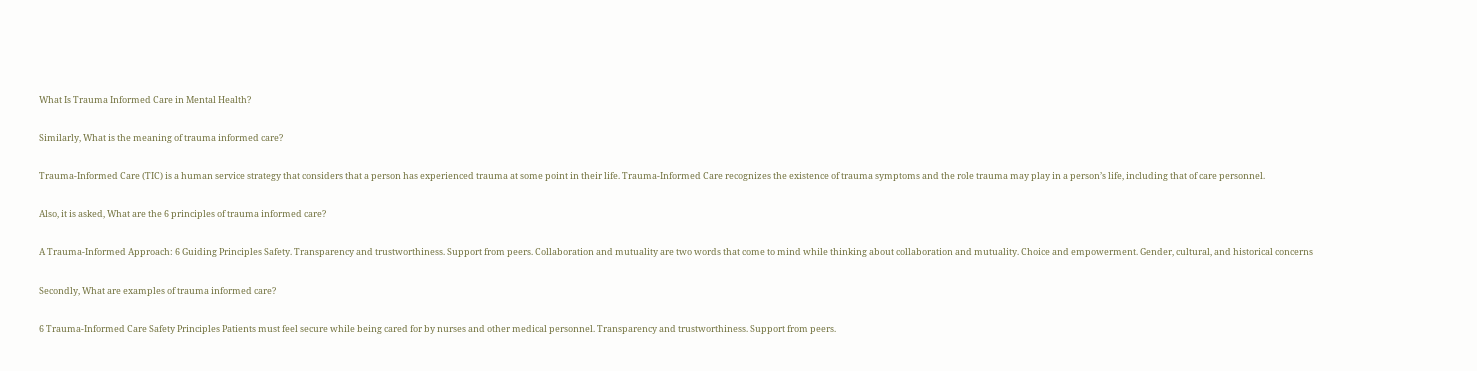What Is Trauma Informed Care in Mental Health?

Similarly, What is the meaning of trauma informed care?

Trauma-Informed Care (TIC) is a human service strategy that considers that a person has experienced trauma at some point in their life. Trauma-Informed Care recognizes the existence of trauma symptoms and the role trauma may play in a person’s life, including that of care personnel.

Also, it is asked, What are the 6 principles of trauma informed care?

A Trauma-Informed Approach: 6 Guiding Principles Safety. Transparency and trustworthiness. Support from peers. Collaboration and mutuality are two words that come to mind while thinking about collaboration and mutuality. Choice and empowerment. Gender, cultural, and historical concerns

Secondly, What are examples of trauma informed care?

6 Trauma-Informed Care Safety Principles Patients must feel secure while being cared for by nurses and other medical personnel. Transparency and trustworthiness. Support from peers.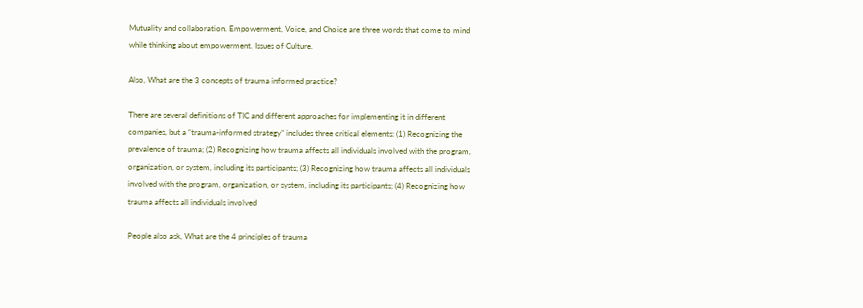Mutuality and collaboration. Empowerment, Voice, and Choice are three words that come to mind while thinking about empowerment. Issues of Culture.

Also, What are the 3 concepts of trauma informed practice?

There are several definitions of TIC and different approaches for implementing it in different companies, but a “trauma-informed strategy” includes three critical elements: (1) Recognizing the prevalence of trauma; (2) Recognizing how trauma affects all individuals involved with the program, organization, or system, including its participants; (3) Recognizing how trauma affects all individuals involved with the program, organization, or system, including its participants; (4) Recognizing how trauma affects all individuals involved

People also ask, What are the 4 principles of trauma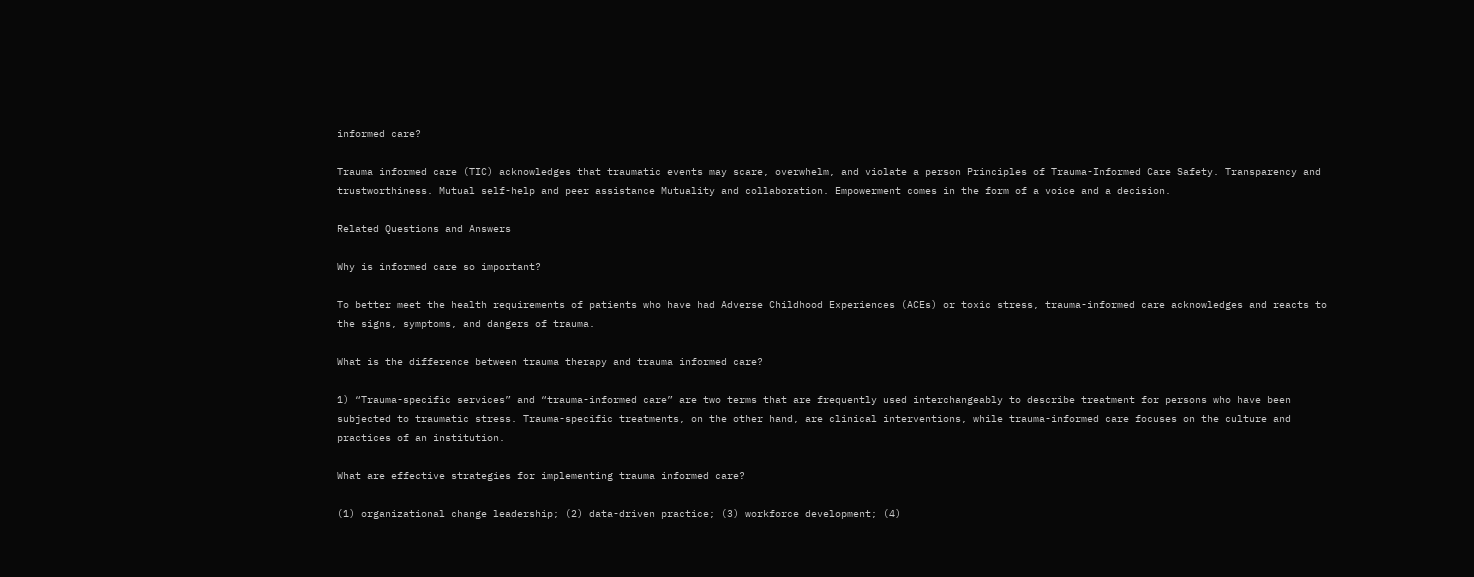informed care?

Trauma informed care (TIC) acknowledges that traumatic events may scare, overwhelm, and violate a person Principles of Trauma-Informed Care Safety. Transparency and trustworthiness. Mutual self-help and peer assistance Mutuality and collaboration. Empowerment comes in the form of a voice and a decision.

Related Questions and Answers

Why is informed care so important?

To better meet the health requirements of patients who have had Adverse Childhood Experiences (ACEs) or toxic stress, trauma-informed care acknowledges and reacts to the signs, symptoms, and dangers of trauma.

What is the difference between trauma therapy and trauma informed care?

1) “Trauma-specific services” and “trauma-informed care” are two terms that are frequently used interchangeably to describe treatment for persons who have been subjected to traumatic stress. Trauma-specific treatments, on the other hand, are clinical interventions, while trauma-informed care focuses on the culture and practices of an institution.

What are effective strategies for implementing trauma informed care?

(1) organizational change leadership; (2) data-driven practice; (3) workforce development; (4)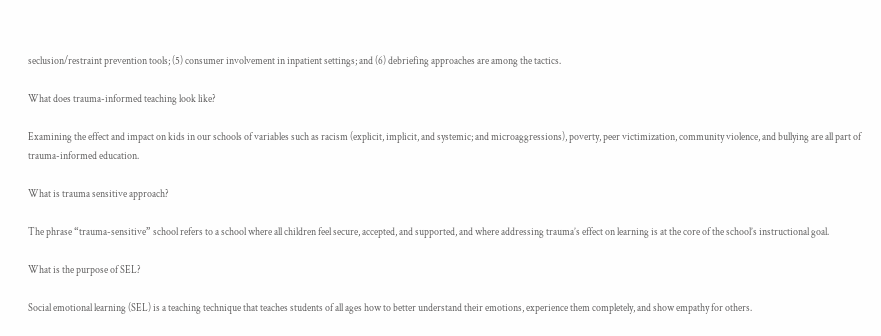seclusion/restraint prevention tools; (5) consumer involvement in inpatient settings; and (6) debriefing approaches are among the tactics.

What does trauma-informed teaching look like?

Examining the effect and impact on kids in our schools of variables such as racism (explicit, implicit, and systemic; and microaggressions), poverty, peer victimization, community violence, and bullying are all part of trauma-informed education.

What is trauma sensitive approach?

The phrase “trauma-sensitive” school refers to a school where all children feel secure, accepted, and supported, and where addressing trauma’s effect on learning is at the core of the school’s instructional goal.

What is the purpose of SEL?

Social emotional learning (SEL) is a teaching technique that teaches students of all ages how to better understand their emotions, experience them completely, and show empathy for others.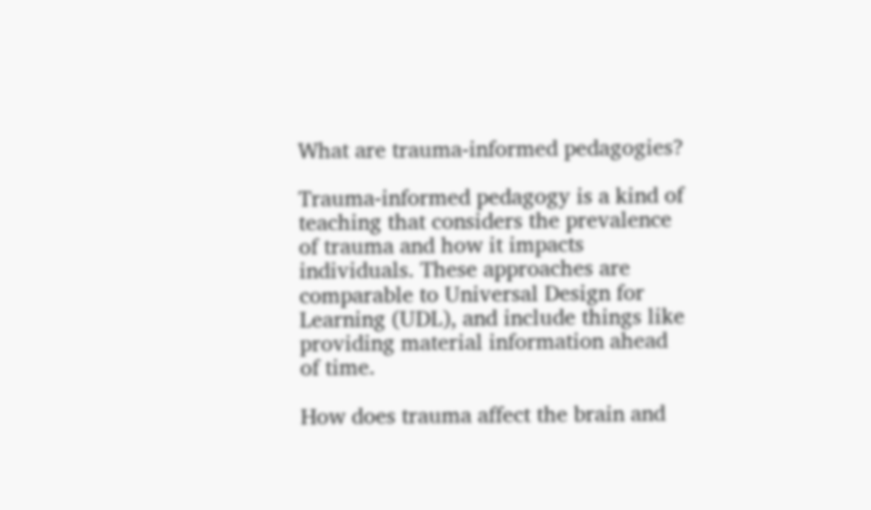What are trauma-informed pedagogies?

Trauma-informed pedagogy is a kind of teaching that considers the prevalence of trauma and how it impacts individuals. These approaches are comparable to Universal Design for Learning (UDL), and include things like providing material information ahead of time.

How does trauma affect the brain and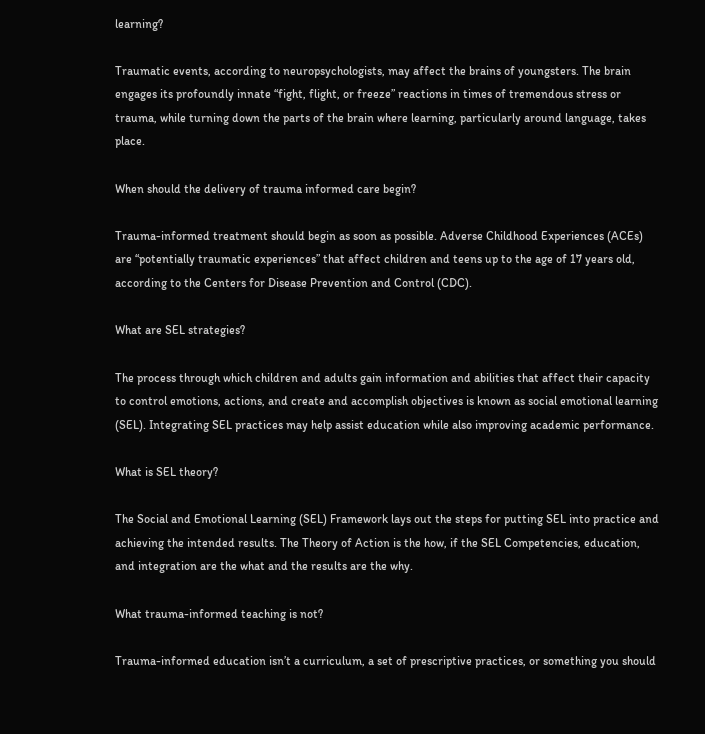learning?

Traumatic events, according to neuropsychologists, may affect the brains of youngsters. The brain engages its profoundly innate “fight, flight, or freeze” reactions in times of tremendous stress or trauma, while turning down the parts of the brain where learning, particularly around language, takes place.

When should the delivery of trauma informed care begin?

Trauma-informed treatment should begin as soon as possible. Adverse Childhood Experiences (ACEs) are “potentially traumatic experiences” that affect children and teens up to the age of 17 years old, according to the Centers for Disease Prevention and Control (CDC).

What are SEL strategies?

The process through which children and adults gain information and abilities that affect their capacity to control emotions, actions, and create and accomplish objectives is known as social emotional learning (SEL). Integrating SEL practices may help assist education while also improving academic performance.

What is SEL theory?

The Social and Emotional Learning (SEL) Framework lays out the steps for putting SEL into practice and achieving the intended results. The Theory of Action is the how, if the SEL Competencies, education, and integration are the what and the results are the why.

What trauma-informed teaching is not?

Trauma-informed education isn’t a curriculum, a set of prescriptive practices, or something you should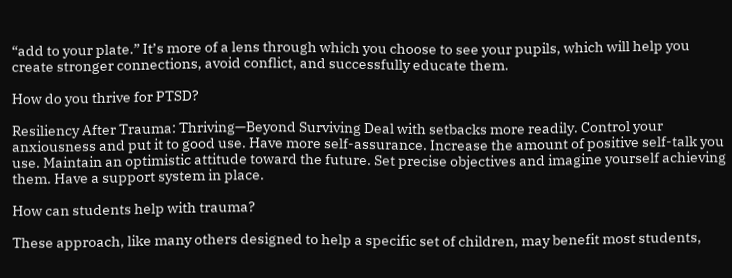“add to your plate.” It’s more of a lens through which you choose to see your pupils, which will help you create stronger connections, avoid conflict, and successfully educate them.

How do you thrive for PTSD?

Resiliency After Trauma: Thriving—Beyond Surviving Deal with setbacks more readily. Control your anxiousness and put it to good use. Have more self-assurance. Increase the amount of positive self-talk you use. Maintain an optimistic attitude toward the future. Set precise objectives and imagine yourself achieving them. Have a support system in place.

How can students help with trauma?

These approach, like many others designed to help a specific set of children, may benefit most students,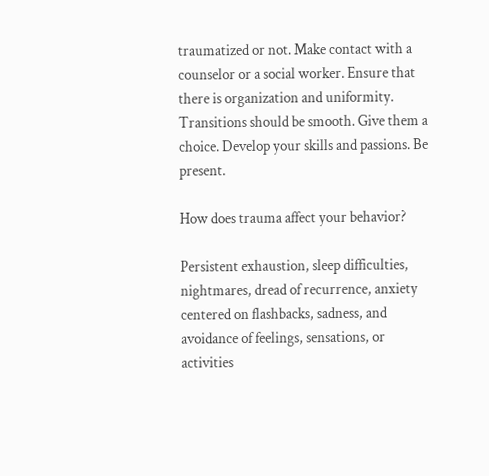traumatized or not. Make contact with a counselor or a social worker. Ensure that there is organization and uniformity. Transitions should be smooth. Give them a choice. Develop your skills and passions. Be present.

How does trauma affect your behavior?

Persistent exhaustion, sleep difficulties, nightmares, dread of recurrence, anxiety centered on flashbacks, sadness, and avoidance of feelings, sensations, or activities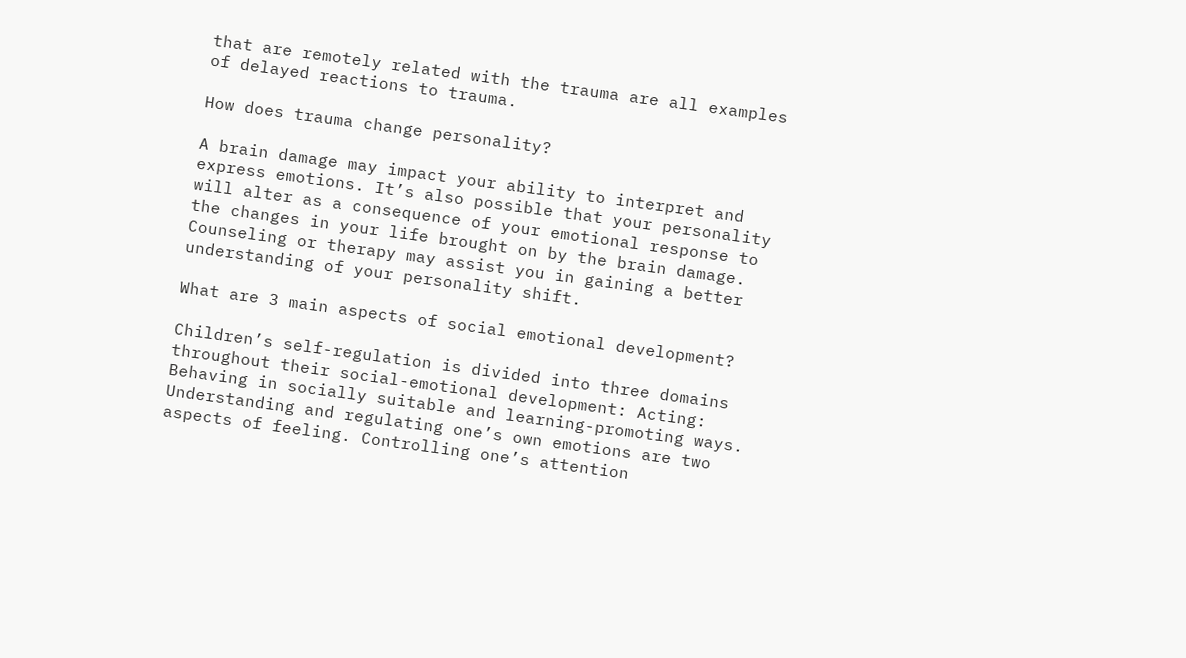that are remotely related with the trauma are all examples of delayed reactions to trauma.

How does trauma change personality?

A brain damage may impact your ability to interpret and express emotions. It’s also possible that your personality will alter as a consequence of your emotional response to the changes in your life brought on by the brain damage. Counseling or therapy may assist you in gaining a better understanding of your personality shift.

What are 3 main aspects of social emotional development?

Children’s self-regulation is divided into three domains throughout their social-emotional development: Acting: Behaving in socially suitable and learning-promoting ways. Understanding and regulating one’s own emotions are two aspects of feeling. Controlling one’s attention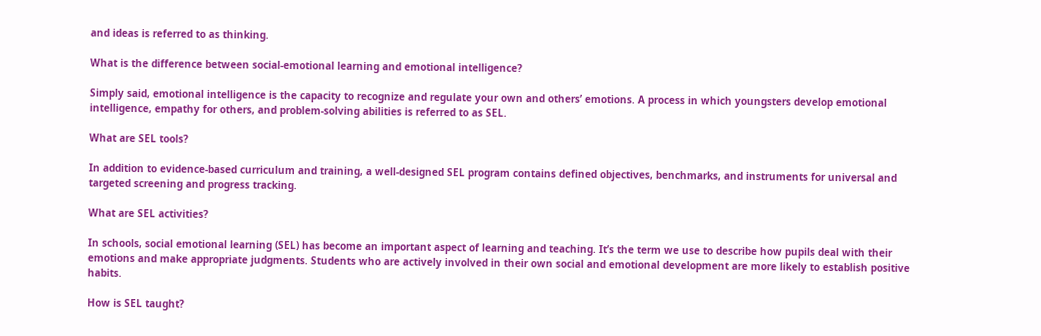and ideas is referred to as thinking.

What is the difference between social-emotional learning and emotional intelligence?

Simply said, emotional intelligence is the capacity to recognize and regulate your own and others’ emotions. A process in which youngsters develop emotional intelligence, empathy for others, and problem-solving abilities is referred to as SEL.

What are SEL tools?

In addition to evidence-based curriculum and training, a well-designed SEL program contains defined objectives, benchmarks, and instruments for universal and targeted screening and progress tracking.

What are SEL activities?

In schools, social emotional learning (SEL) has become an important aspect of learning and teaching. It’s the term we use to describe how pupils deal with their emotions and make appropriate judgments. Students who are actively involved in their own social and emotional development are more likely to establish positive habits.

How is SEL taught?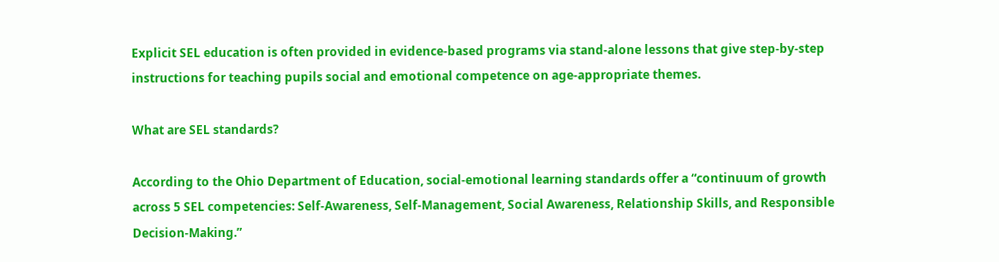Explicit SEL education is often provided in evidence-based programs via stand-alone lessons that give step-by-step instructions for teaching pupils social and emotional competence on age-appropriate themes.

What are SEL standards?

According to the Ohio Department of Education, social-emotional learning standards offer a “continuum of growth across 5 SEL competencies: Self-Awareness, Self-Management, Social Awareness, Relationship Skills, and Responsible Decision-Making.”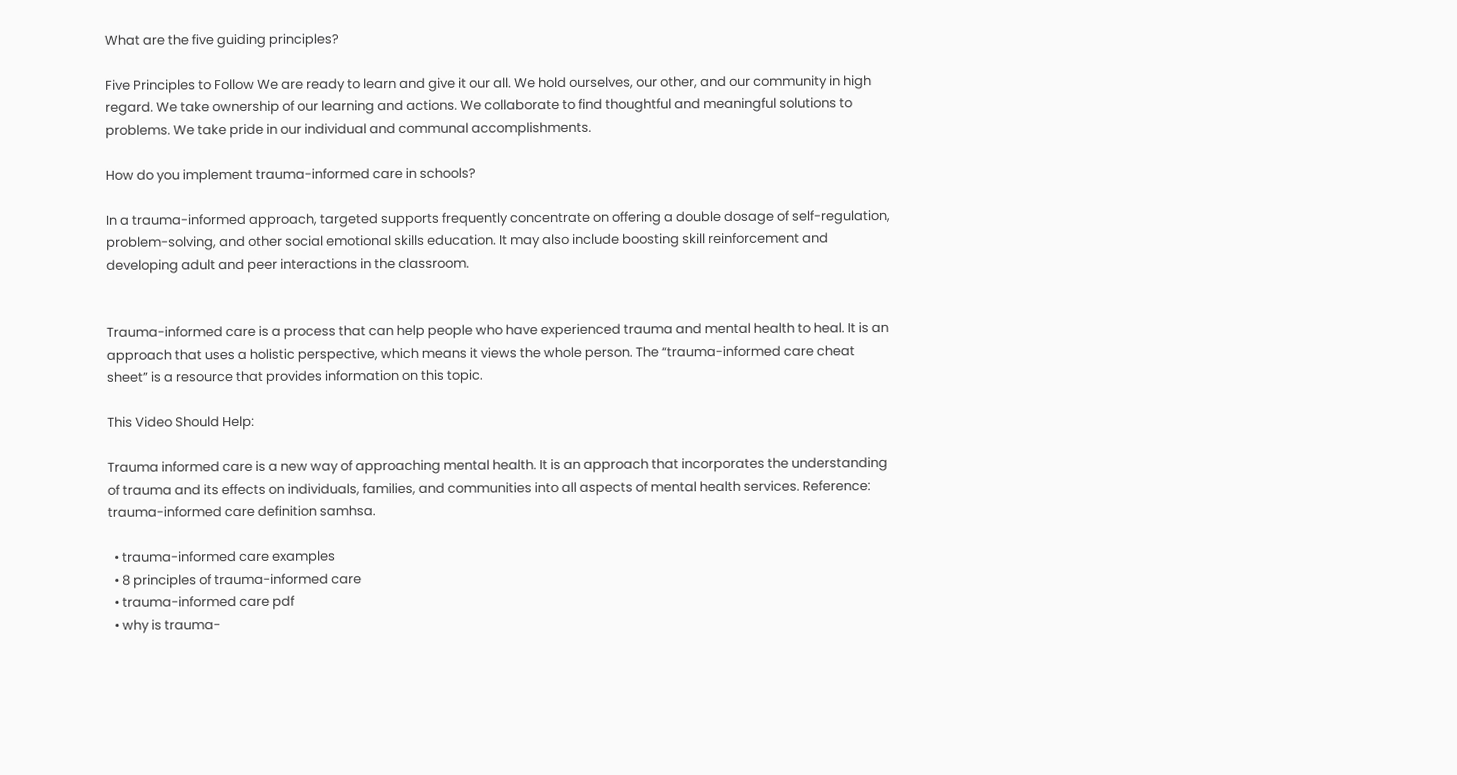What are the five guiding principles?

Five Principles to Follow We are ready to learn and give it our all. We hold ourselves, our other, and our community in high regard. We take ownership of our learning and actions. We collaborate to find thoughtful and meaningful solutions to problems. We take pride in our individual and communal accomplishments.

How do you implement trauma-informed care in schools?

In a trauma-informed approach, targeted supports frequently concentrate on offering a double dosage of self-regulation, problem-solving, and other social emotional skills education. It may also include boosting skill reinforcement and developing adult and peer interactions in the classroom.


Trauma-informed care is a process that can help people who have experienced trauma and mental health to heal. It is an approach that uses a holistic perspective, which means it views the whole person. The “trauma-informed care cheat sheet” is a resource that provides information on this topic.

This Video Should Help:

Trauma informed care is a new way of approaching mental health. It is an approach that incorporates the understanding of trauma and its effects on individuals, families, and communities into all aspects of mental health services. Reference: trauma-informed care definition samhsa.

  • trauma-informed care examples
  • 8 principles of trauma-informed care
  • trauma-informed care pdf
  • why is trauma-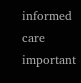informed care important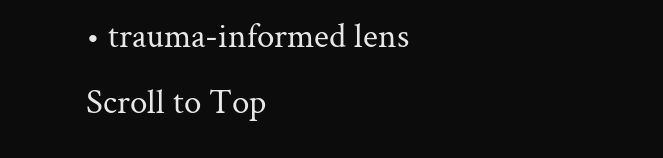• trauma-informed lens
Scroll to Top